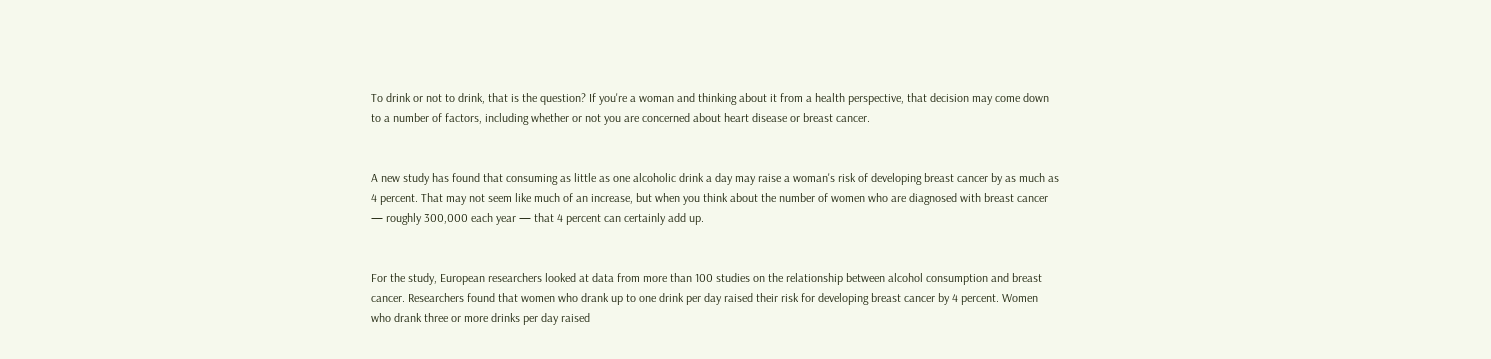To drink or not to drink, that is the question? If you're a woman and thinking about it from a health perspective, that decision may come down to a number of factors, including whether or not you are concerned about heart disease or breast cancer.


A new study has found that consuming as little as one alcoholic drink a day may raise a woman's risk of developing breast cancer by as much as 4 percent. That may not seem like much of an increase, but when you think about the number of women who are diagnosed with breast cancer — roughly 300,000 each year — that 4 percent can certainly add up.


For the study, European researchers looked at data from more than 100 studies on the relationship between alcohol consumption and breast cancer. Researchers found that women who drank up to one drink per day raised their risk for developing breast cancer by 4 percent. Women who drank three or more drinks per day raised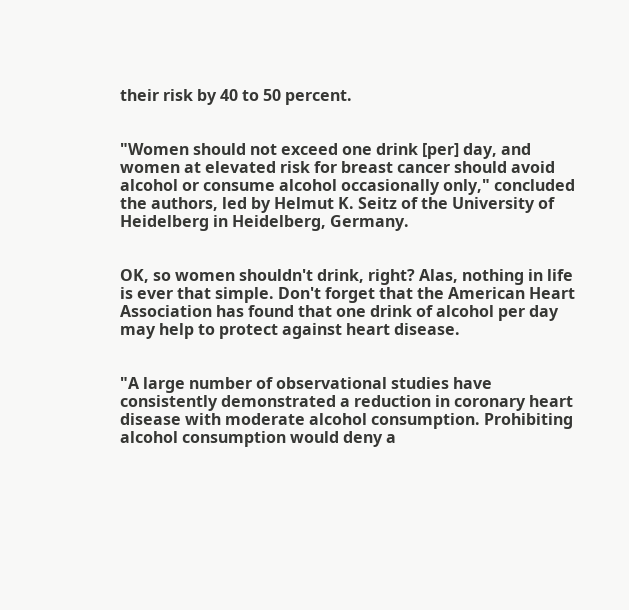their risk by 40 to 50 percent.


"Women should not exceed one drink [per] day, and women at elevated risk for breast cancer should avoid alcohol or consume alcohol occasionally only," concluded the authors, led by Helmut K. Seitz of the University of Heidelberg in Heidelberg, Germany.


OK, so women shouldn't drink, right? Alas, nothing in life is ever that simple. Don't forget that the American Heart Association has found that one drink of alcohol per day may help to protect against heart disease.


"A large number of observational studies have consistently demonstrated a reduction in coronary heart disease with moderate alcohol consumption. Prohibiting alcohol consumption would deny a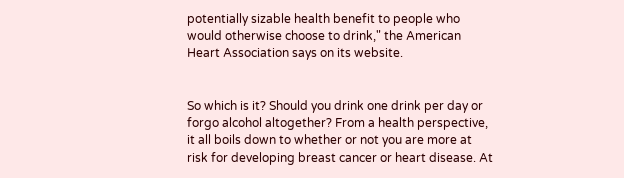potentially sizable health benefit to people who would otherwise choose to drink," the American Heart Association says on its website.


So which is it? Should you drink one drink per day or forgo alcohol altogether? From a health perspective, it all boils down to whether or not you are more at risk for developing breast cancer or heart disease. At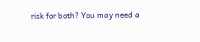risk for both? You may need a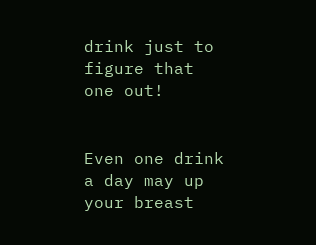drink just to figure that one out!


Even one drink a day may up your breast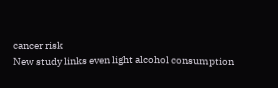cancer risk
New study links even light alcohol consumption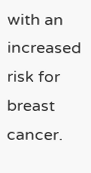with an increased risk for breast cancer.